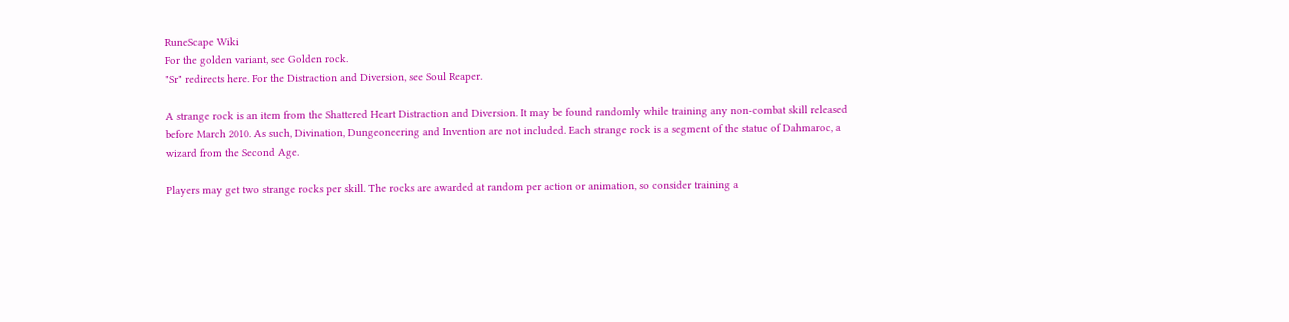RuneScape Wiki
For the golden variant, see Golden rock.
"Sr" redirects here. For the Distraction and Diversion, see Soul Reaper.

A strange rock is an item from the Shattered Heart Distraction and Diversion. It may be found randomly while training any non-combat skill released before March 2010. As such, Divination, Dungeoneering and Invention are not included. Each strange rock is a segment of the statue of Dahmaroc, a wizard from the Second Age.

Players may get two strange rocks per skill. The rocks are awarded at random per action or animation, so consider training a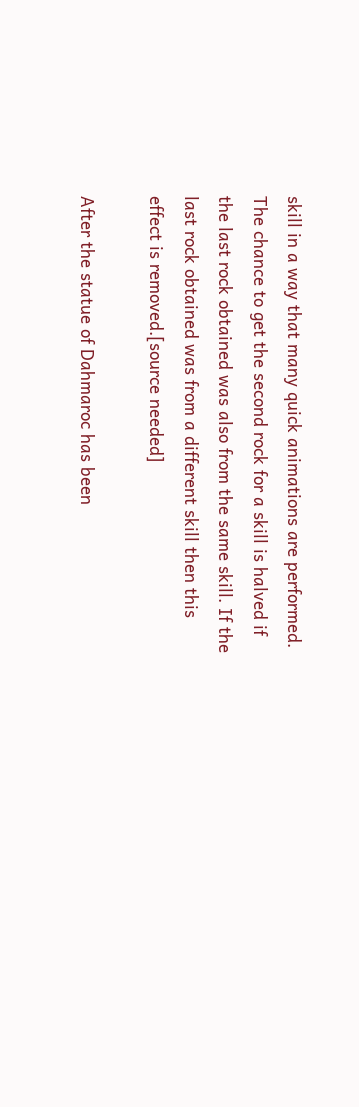skill in a way that many quick animations are performed. The chance to get the second rock for a skill is halved if the last rock obtained was also from the same skill. If the last rock obtained was from a different skill then this effect is removed.[source needed]

After the statue of Dahmaroc has been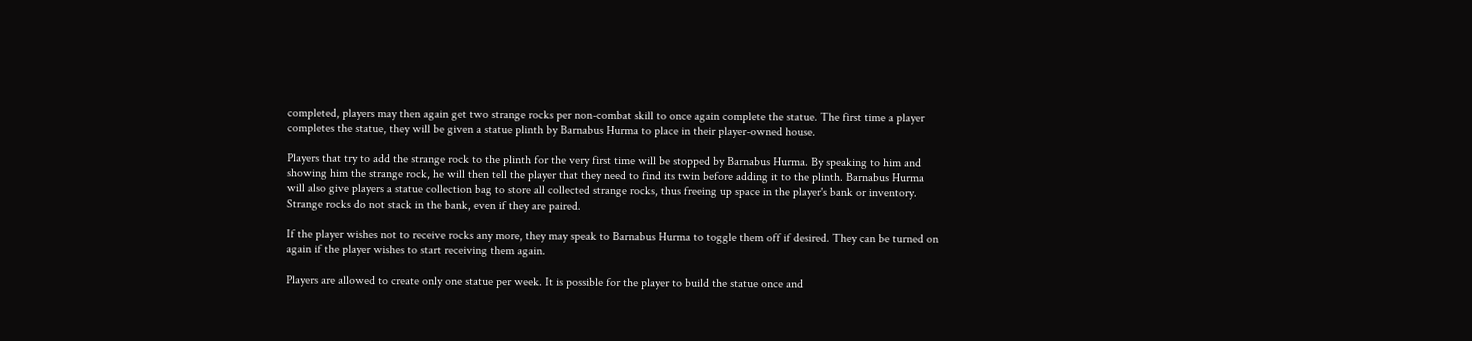completed, players may then again get two strange rocks per non-combat skill to once again complete the statue. The first time a player completes the statue, they will be given a statue plinth by Barnabus Hurma to place in their player-owned house.

Players that try to add the strange rock to the plinth for the very first time will be stopped by Barnabus Hurma. By speaking to him and showing him the strange rock, he will then tell the player that they need to find its twin before adding it to the plinth. Barnabus Hurma will also give players a statue collection bag to store all collected strange rocks, thus freeing up space in the player's bank or inventory. Strange rocks do not stack in the bank, even if they are paired.

If the player wishes not to receive rocks any more, they may speak to Barnabus Hurma to toggle them off if desired. They can be turned on again if the player wishes to start receiving them again.

Players are allowed to create only one statue per week. It is possible for the player to build the statue once and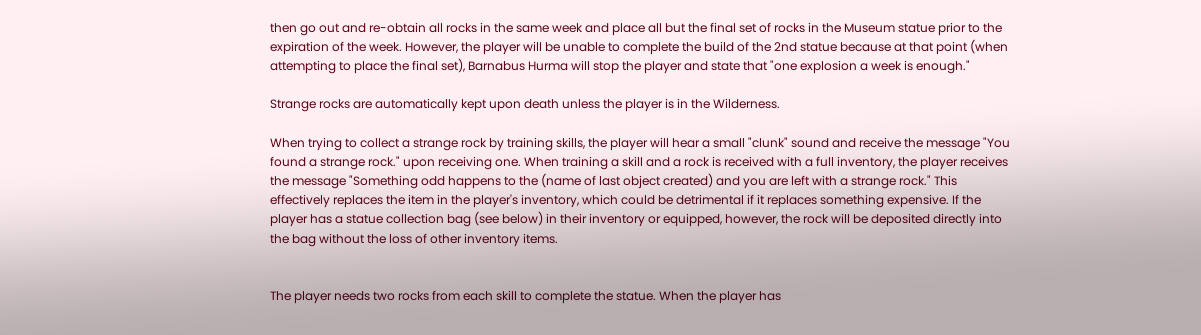then go out and re-obtain all rocks in the same week and place all but the final set of rocks in the Museum statue prior to the expiration of the week. However, the player will be unable to complete the build of the 2nd statue because at that point (when attempting to place the final set), Barnabus Hurma will stop the player and state that "one explosion a week is enough."

Strange rocks are automatically kept upon death unless the player is in the Wilderness.

When trying to collect a strange rock by training skills, the player will hear a small "clunk" sound and receive the message "You found a strange rock." upon receiving one. When training a skill and a rock is received with a full inventory, the player receives the message "Something odd happens to the (name of last object created) and you are left with a strange rock." This effectively replaces the item in the player's inventory, which could be detrimental if it replaces something expensive. If the player has a statue collection bag (see below) in their inventory or equipped, however, the rock will be deposited directly into the bag without the loss of other inventory items.


The player needs two rocks from each skill to complete the statue. When the player has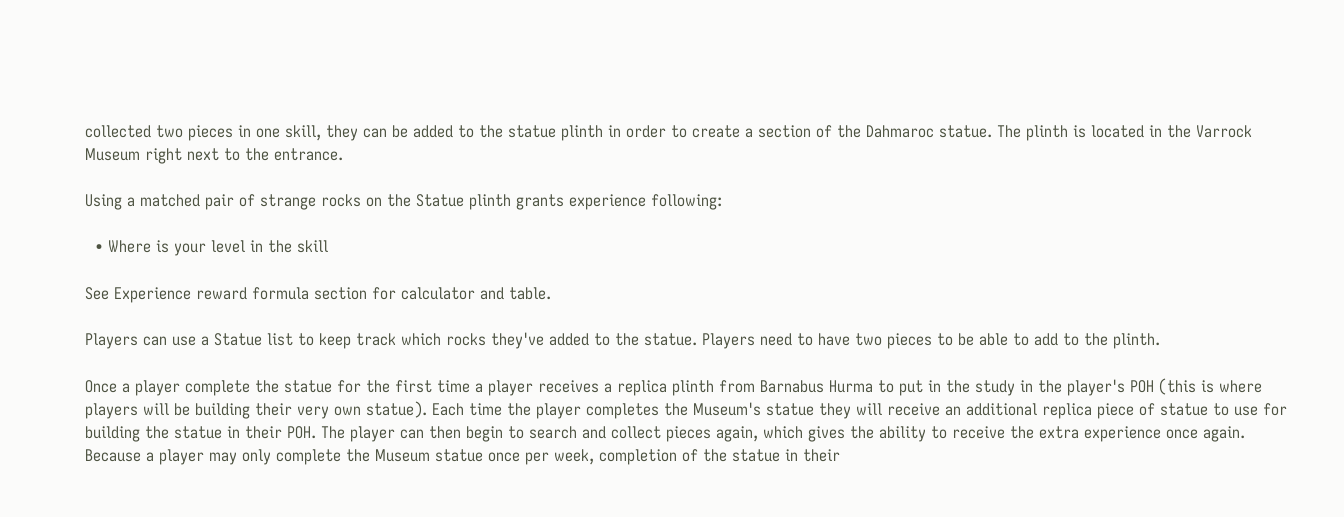collected two pieces in one skill, they can be added to the statue plinth in order to create a section of the Dahmaroc statue. The plinth is located in the Varrock Museum right next to the entrance.

Using a matched pair of strange rocks on the Statue plinth grants experience following:

  • Where is your level in the skill

See Experience reward formula section for calculator and table.

Players can use a Statue list to keep track which rocks they've added to the statue. Players need to have two pieces to be able to add to the plinth.

Once a player complete the statue for the first time a player receives a replica plinth from Barnabus Hurma to put in the study in the player's POH (this is where players will be building their very own statue). Each time the player completes the Museum's statue they will receive an additional replica piece of statue to use for building the statue in their POH. The player can then begin to search and collect pieces again, which gives the ability to receive the extra experience once again. Because a player may only complete the Museum statue once per week, completion of the statue in their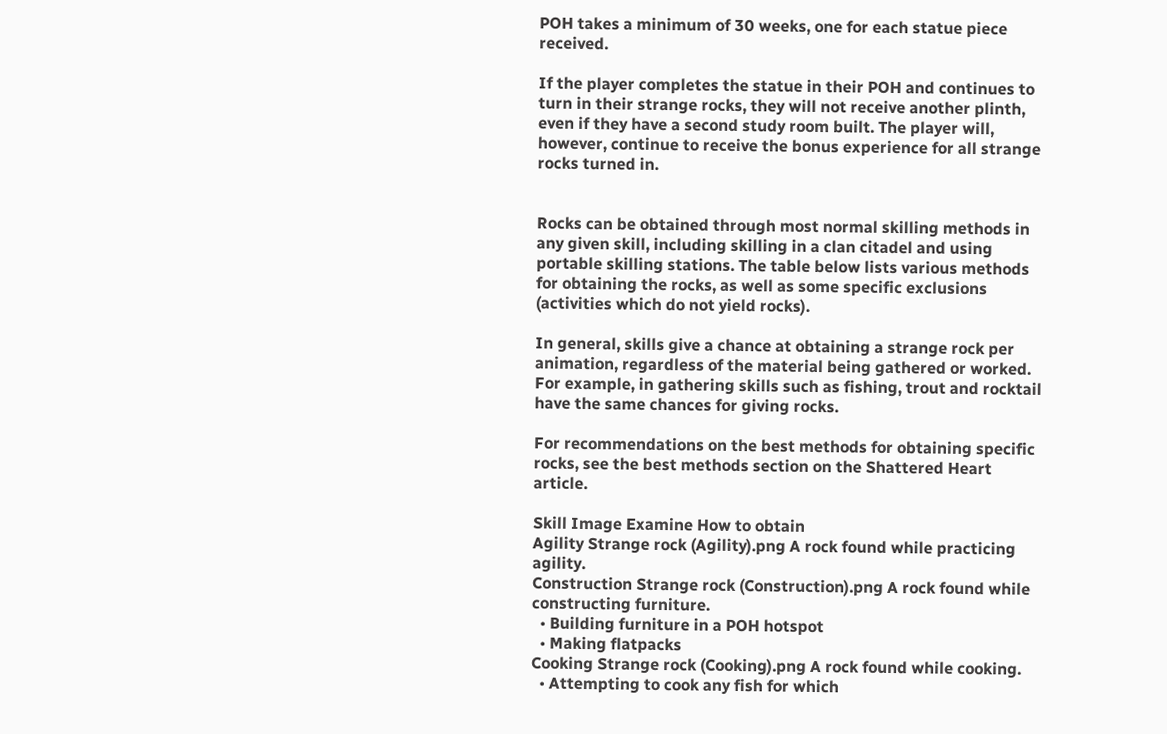POH takes a minimum of 30 weeks, one for each statue piece received.

If the player completes the statue in their POH and continues to turn in their strange rocks, they will not receive another plinth, even if they have a second study room built. The player will, however, continue to receive the bonus experience for all strange rocks turned in.


Rocks can be obtained through most normal skilling methods in any given skill, including skilling in a clan citadel and using portable skilling stations. The table below lists various methods for obtaining the rocks, as well as some specific exclusions (activities which do not yield rocks).

In general, skills give a chance at obtaining a strange rock per animation, regardless of the material being gathered or worked. For example, in gathering skills such as fishing, trout and rocktail have the same chances for giving rocks.

For recommendations on the best methods for obtaining specific rocks, see the best methods section on the Shattered Heart article.

Skill Image Examine How to obtain
Agility Strange rock (Agility).png A rock found while practicing agility.
Construction Strange rock (Construction).png A rock found while constructing furniture.
  • Building furniture in a POH hotspot
  • Making flatpacks
Cooking Strange rock (Cooking).png A rock found while cooking.
  • Attempting to cook any fish for which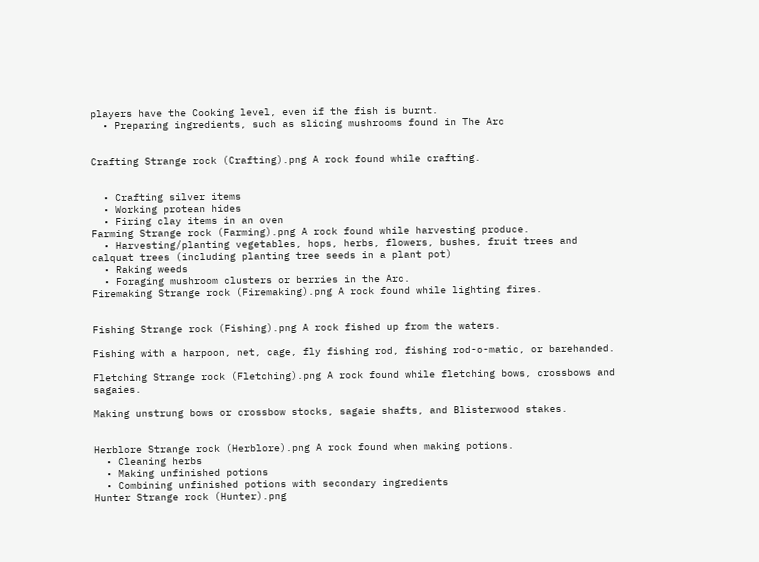players have the Cooking level, even if the fish is burnt.
  • Preparing ingredients, such as slicing mushrooms found in The Arc


Crafting Strange rock (Crafting).png A rock found while crafting.


  • Crafting silver items
  • Working protean hides
  • Firing clay items in an oven
Farming Strange rock (Farming).png A rock found while harvesting produce.
  • Harvesting/planting vegetables, hops, herbs, flowers, bushes, fruit trees and calquat trees (including planting tree seeds in a plant pot)
  • Raking weeds
  • Foraging mushroom clusters or berries in the Arc.
Firemaking Strange rock (Firemaking).png A rock found while lighting fires.


Fishing Strange rock (Fishing).png A rock fished up from the waters.

Fishing with a harpoon, net, cage, fly fishing rod, fishing rod-o-matic, or barehanded.

Fletching Strange rock (Fletching).png A rock found while fletching bows, crossbows and sagaies.

Making unstrung bows or crossbow stocks, sagaie shafts, and Blisterwood stakes.


Herblore Strange rock (Herblore).png A rock found when making potions.
  • Cleaning herbs
  • Making unfinished potions
  • Combining unfinished potions with secondary ingredients
Hunter Strange rock (Hunter).png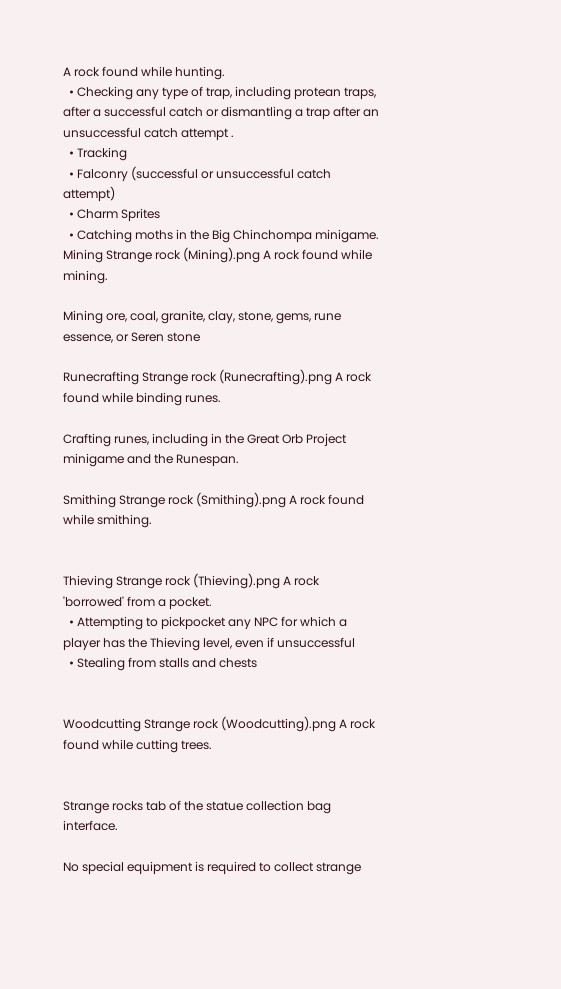A rock found while hunting.
  • Checking any type of trap, including protean traps, after a successful catch or dismantling a trap after an unsuccessful catch attempt .
  • Tracking
  • Falconry (successful or unsuccessful catch attempt)
  • Charm Sprites
  • Catching moths in the Big Chinchompa minigame.
Mining Strange rock (Mining).png A rock found while mining.

Mining ore, coal, granite, clay, stone, gems, rune essence, or Seren stone

Runecrafting Strange rock (Runecrafting).png A rock found while binding runes.

Crafting runes, including in the Great Orb Project minigame and the Runespan.

Smithing Strange rock (Smithing).png A rock found while smithing.


Thieving Strange rock (Thieving).png A rock 'borrowed' from a pocket.
  • Attempting to pickpocket any NPC for which a player has the Thieving level, even if unsuccessful
  • Stealing from stalls and chests


Woodcutting Strange rock (Woodcutting).png A rock found while cutting trees.


Strange rocks tab of the statue collection bag interface.

No special equipment is required to collect strange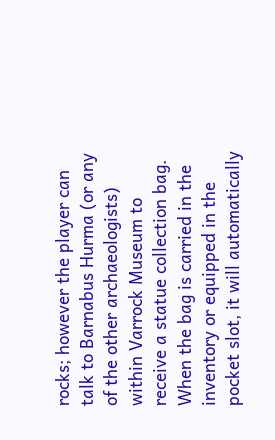rocks; however the player can talk to Barnabus Hurma (or any of the other archaeologists) within Varrock Museum to receive a statue collection bag. When the bag is carried in the inventory or equipped in the pocket slot, it will automatically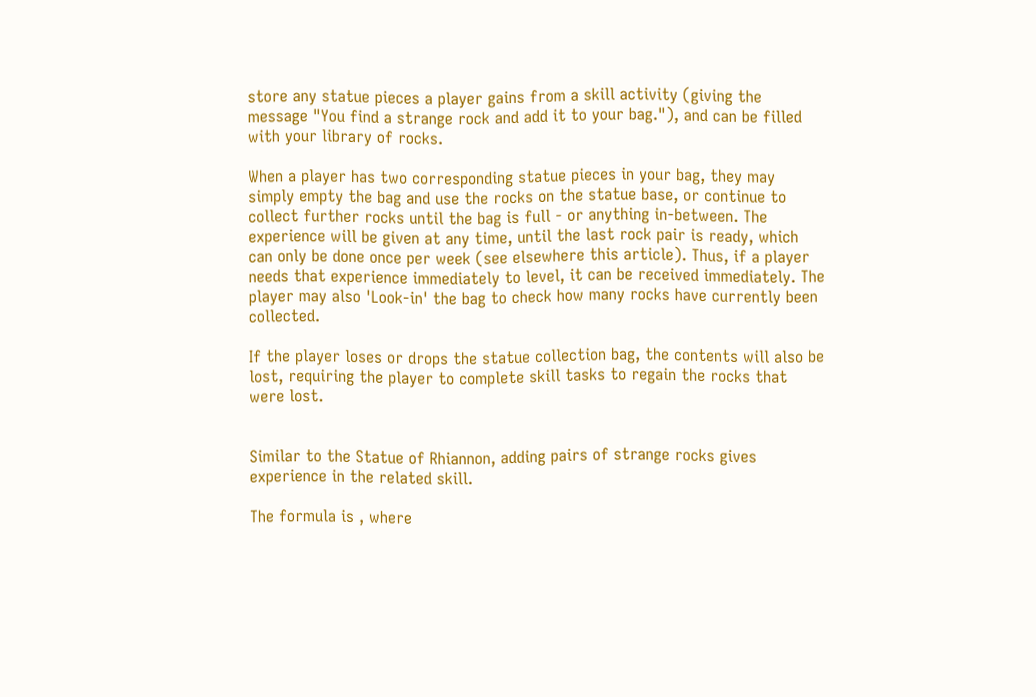store any statue pieces a player gains from a skill activity (giving the message "You find a strange rock and add it to your bag."), and can be filled with your library of rocks.

When a player has two corresponding statue pieces in your bag, they may simply empty the bag and use the rocks on the statue base, or continue to collect further rocks until the bag is full - or anything in-between. The experience will be given at any time, until the last rock pair is ready, which can only be done once per week (see elsewhere this article). Thus, if a player needs that experience immediately to level, it can be received immediately. The player may also 'Look-in' the bag to check how many rocks have currently been collected.

If the player loses or drops the statue collection bag, the contents will also be lost, requiring the player to complete skill tasks to regain the rocks that were lost.


Similar to the Statue of Rhiannon, adding pairs of strange rocks gives experience in the related skill.

The formula is , where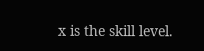x is the skill level.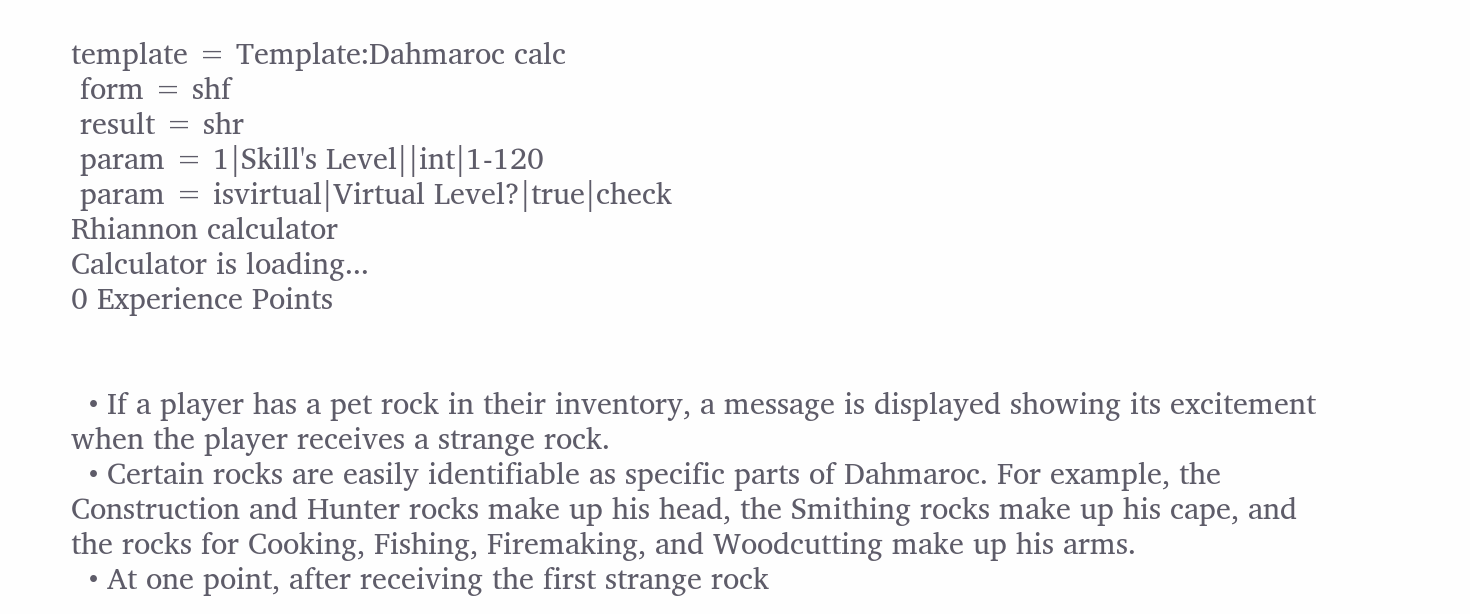template = Template:Dahmaroc calc
 form = shf
 result = shr
 param = 1|Skill's Level||int|1-120
 param = isvirtual|Virtual Level?|true|check
Rhiannon calculator
Calculator is loading...
0 Experience Points


  • If a player has a pet rock in their inventory, a message is displayed showing its excitement when the player receives a strange rock.
  • Certain rocks are easily identifiable as specific parts of Dahmaroc. For example, the Construction and Hunter rocks make up his head, the Smithing rocks make up his cape, and the rocks for Cooking, Fishing, Firemaking, and Woodcutting make up his arms.
  • At one point, after receiving the first strange rock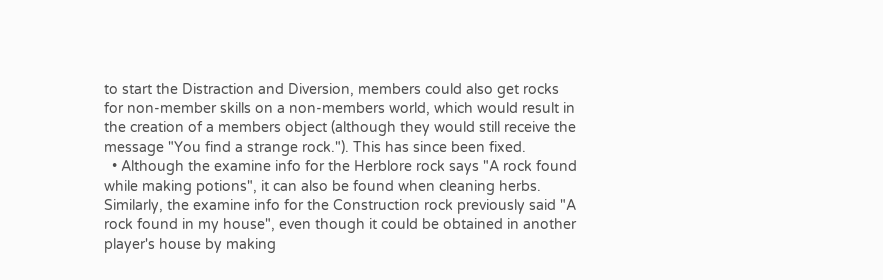to start the Distraction and Diversion, members could also get rocks for non-member skills on a non-members world, which would result in the creation of a members object (although they would still receive the message "You find a strange rock."). This has since been fixed.
  • Although the examine info for the Herblore rock says "A rock found while making potions", it can also be found when cleaning herbs. Similarly, the examine info for the Construction rock previously said "A rock found in my house", even though it could be obtained in another player's house by making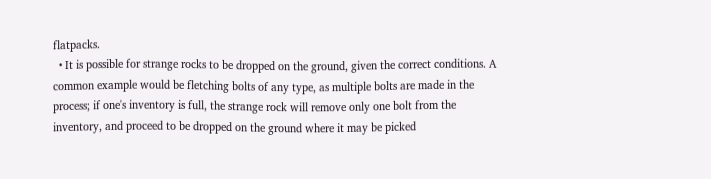flatpacks.
  • It is possible for strange rocks to be dropped on the ground, given the correct conditions. A common example would be fletching bolts of any type, as multiple bolts are made in the process; if one's inventory is full, the strange rock will remove only one bolt from the inventory, and proceed to be dropped on the ground where it may be picked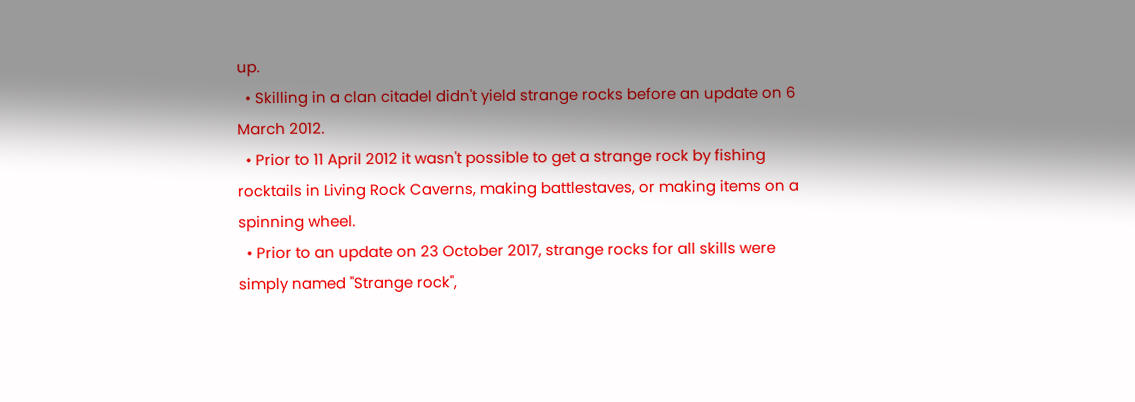up.
  • Skilling in a clan citadel didn't yield strange rocks before an update on 6 March 2012.
  • Prior to 11 April 2012 it wasn't possible to get a strange rock by fishing rocktails in Living Rock Caverns, making battlestaves, or making items on a spinning wheel.
  • Prior to an update on 23 October 2017, strange rocks for all skills were simply named "Strange rock",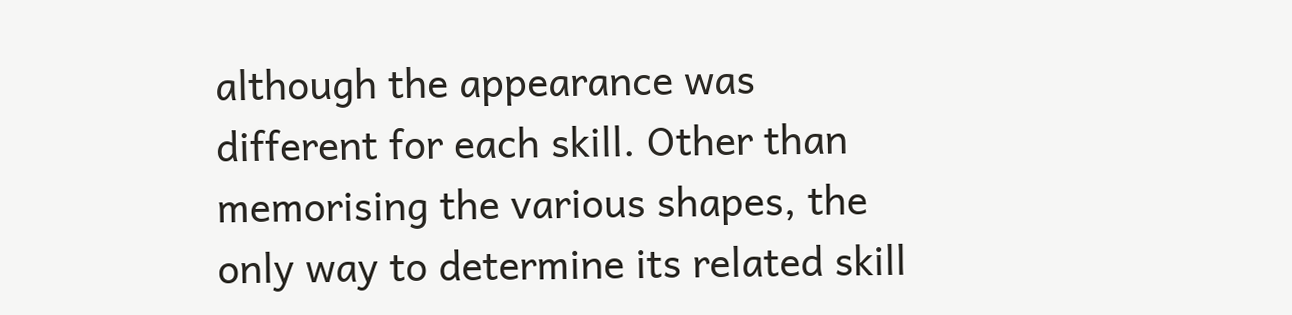although the appearance was different for each skill. Other than memorising the various shapes, the only way to determine its related skill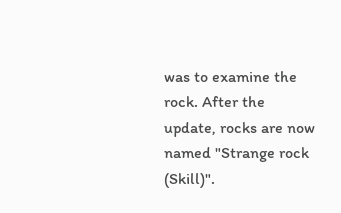was to examine the rock. After the update, rocks are now named "Strange rock (Skill)".